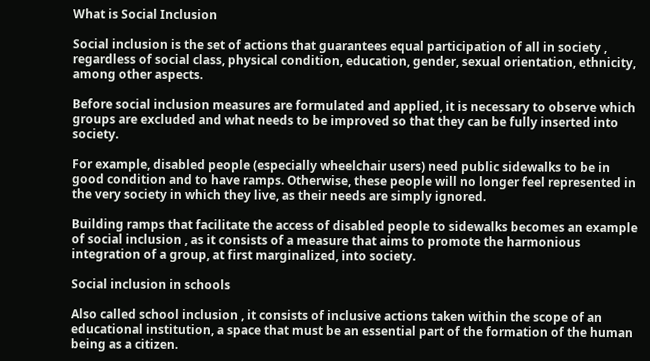What is Social Inclusion

Social inclusion is the set of actions that guarantees equal participation of all in society , regardless of social class, physical condition, education, gender, sexual orientation, ethnicity, among other aspects.

Before social inclusion measures are formulated and applied, it is necessary to observe which groups are excluded and what needs to be improved so that they can be fully inserted into society.

For example, disabled people (especially wheelchair users) need public sidewalks to be in good condition and to have ramps. Otherwise, these people will no longer feel represented in the very society in which they live, as their needs are simply ignored.

Building ramps that facilitate the access of disabled people to sidewalks becomes an example of social inclusion , as it consists of a measure that aims to promote the harmonious integration of a group, at first marginalized, into society.

Social inclusion in schools

Also called school inclusion , it consists of inclusive actions taken within the scope of an educational institution, a space that must be an essential part of the formation of the human being as a citizen.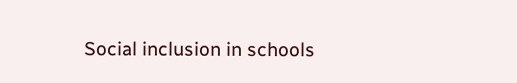Social inclusion in schools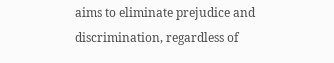aims to eliminate prejudice and discrimination, regardless of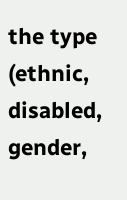the type (ethnic, disabled, gender,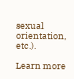sexual orientation, etc.).

Learn more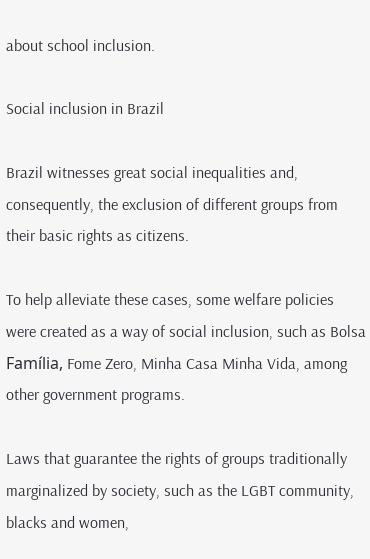about school inclusion.

Social inclusion in Brazil

Brazil witnesses great social inequalities and, consequently, the exclusion of different groups from their basic rights as citizens.

To help alleviate these cases, some welfare policies were created as a way of social inclusion, such as Bolsa Família, Fome Zero, Minha Casa Minha Vida, among other government programs.

Laws that guarantee the rights of groups traditionally marginalized by society, such as the LGBT community, blacks and women,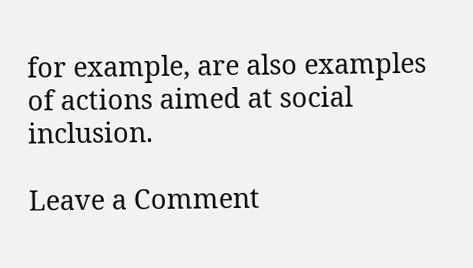for example, are also examples of actions aimed at social inclusion.

Leave a Comment